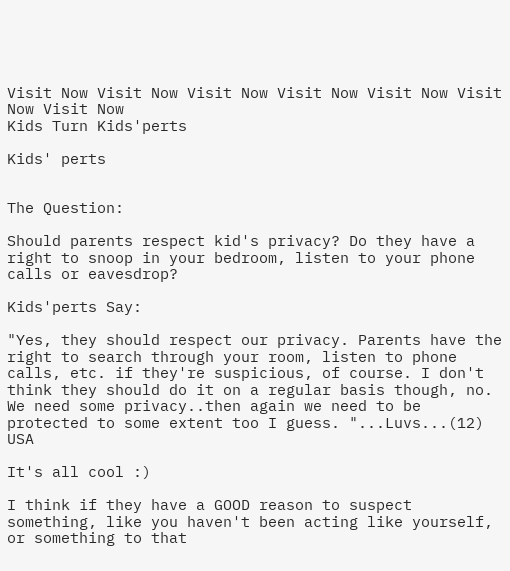Visit Now Visit Now Visit Now Visit Now Visit Now Visit Now Visit Now
Kids Turn Kids'perts

Kids' perts


The Question:

Should parents respect kid's privacy? Do they have a right to snoop in your bedroom, listen to your phone calls or eavesdrop?

Kids'perts Say:

"Yes, they should respect our privacy. Parents have the right to search through your room, listen to phone calls, etc. if they're suspicious, of course. I don't think they should do it on a regular basis though, no. We need some privacy..then again we need to be protected to some extent too I guess. "...Luvs...(12) USA

It's all cool :)

I think if they have a GOOD reason to suspect something, like you haven't been acting like yourself, or something to that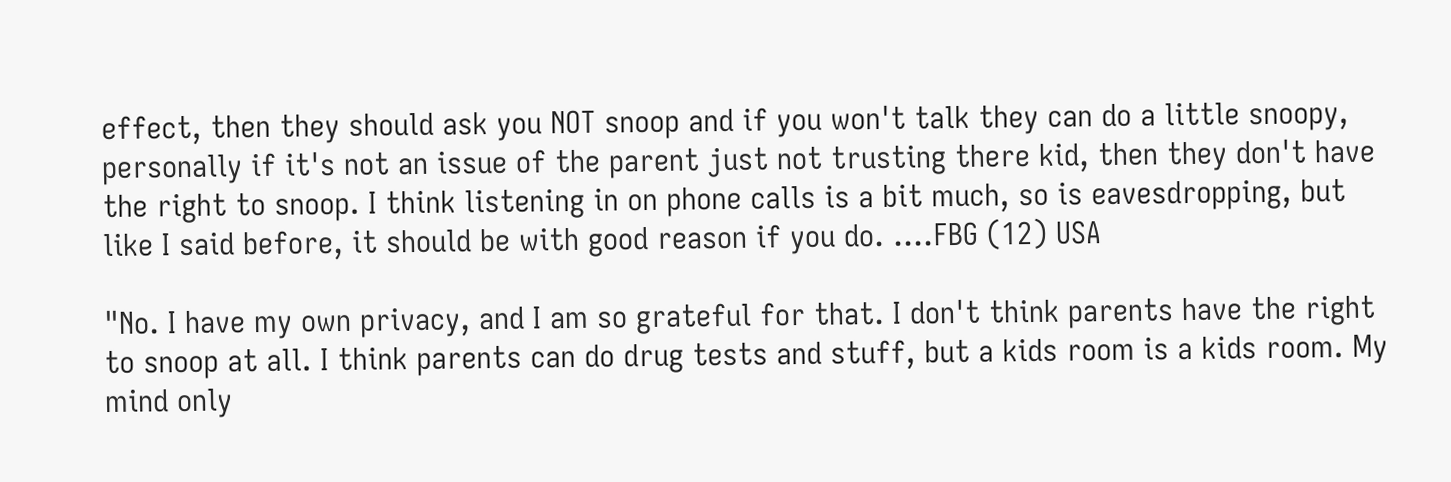effect, then they should ask you NOT snoop and if you won't talk they can do a little snoopy, personally if it's not an issue of the parent just not trusting there kid, then they don't have the right to snoop. I think listening in on phone calls is a bit much, so is eavesdropping, but like I said before, it should be with good reason if you do. ....FBG (12) USA

"No. I have my own privacy, and I am so grateful for that. I don't think parents have the right to snoop at all. I think parents can do drug tests and stuff, but a kids room is a kids room. My mind only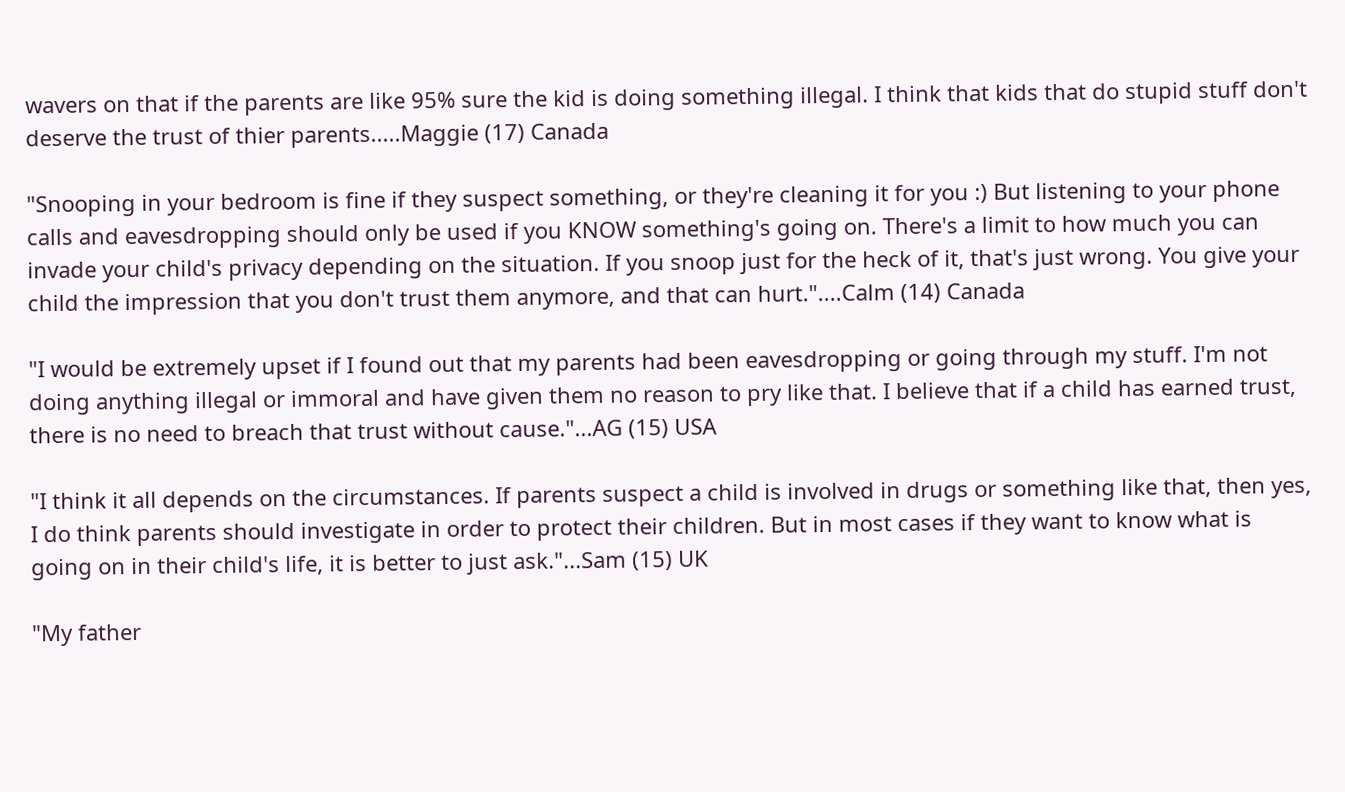wavers on that if the parents are like 95% sure the kid is doing something illegal. I think that kids that do stupid stuff don't deserve the trust of thier parents.....Maggie (17) Canada

"Snooping in your bedroom is fine if they suspect something, or they're cleaning it for you :) But listening to your phone calls and eavesdropping should only be used if you KNOW something's going on. There's a limit to how much you can invade your child's privacy depending on the situation. If you snoop just for the heck of it, that's just wrong. You give your child the impression that you don't trust them anymore, and that can hurt."....Calm (14) Canada

"I would be extremely upset if I found out that my parents had been eavesdropping or going through my stuff. I'm not doing anything illegal or immoral and have given them no reason to pry like that. I believe that if a child has earned trust, there is no need to breach that trust without cause."...AG (15) USA

"I think it all depends on the circumstances. If parents suspect a child is involved in drugs or something like that, then yes, I do think parents should investigate in order to protect their children. But in most cases if they want to know what is going on in their child's life, it is better to just ask."...Sam (15) UK

"My father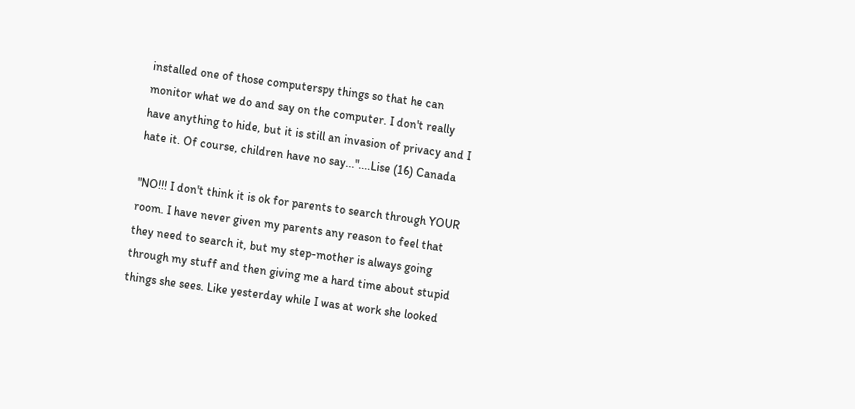installed one of those computerspy things so that he can monitor what we do and say on the computer. I don't really have anything to hide, but it is still an invasion of privacy and I hate it. Of course, children have no say..."....Lise (16) Canada

"NO!!! I don't think it is ok for parents to search through YOUR room. I have never given my parents any reason to feel that they need to search it, but my step-mother is always going through my stuff and then giving me a hard time about stupid things she sees. Like yesterday while I was at work she looked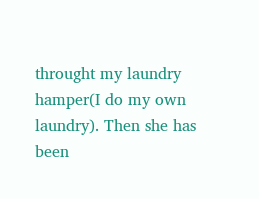throught my laundry hamper(I do my own laundry). Then she has been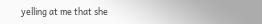yelling at me that she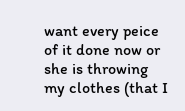want every peice of it done now or she is throwing my clothes (that I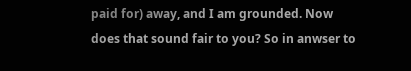paid for) away, and I am grounded. Now does that sound fair to you? So in anwser to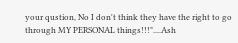your qustion, No I don't think they have the right to go through MY PERSONAL things!!!"....Ash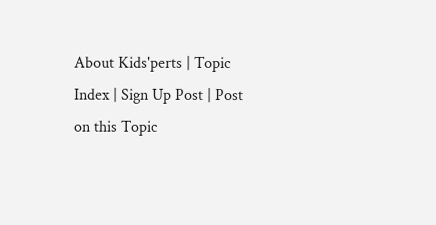About Kids'perts | Topic Index | Sign Up Post | Post on this Topic